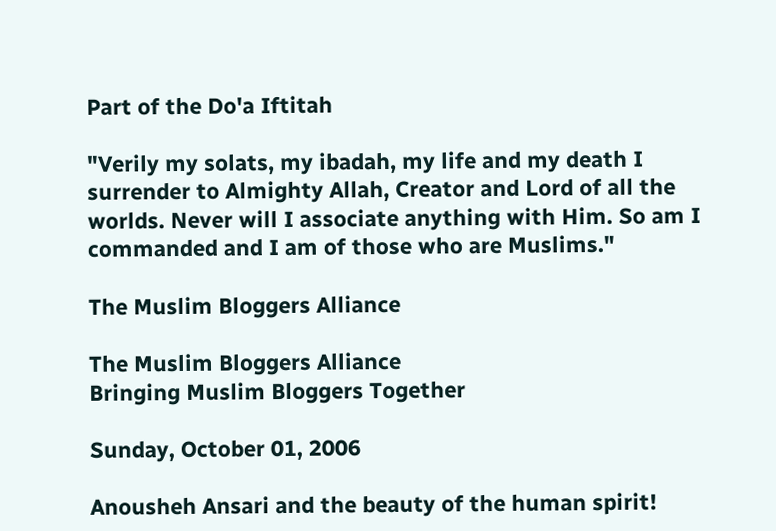Part of the Do'a Iftitah

"Verily my solats, my ibadah, my life and my death I surrender to Almighty Allah, Creator and Lord of all the worlds. Never will I associate anything with Him. So am I commanded and I am of those who are Muslims."

The Muslim Bloggers Alliance

The Muslim Bloggers Alliance
Bringing Muslim Bloggers Together

Sunday, October 01, 2006

Anousheh Ansari and the beauty of the human spirit!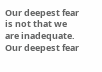Our deepest fear is not that we are inadequate. Our deepest fear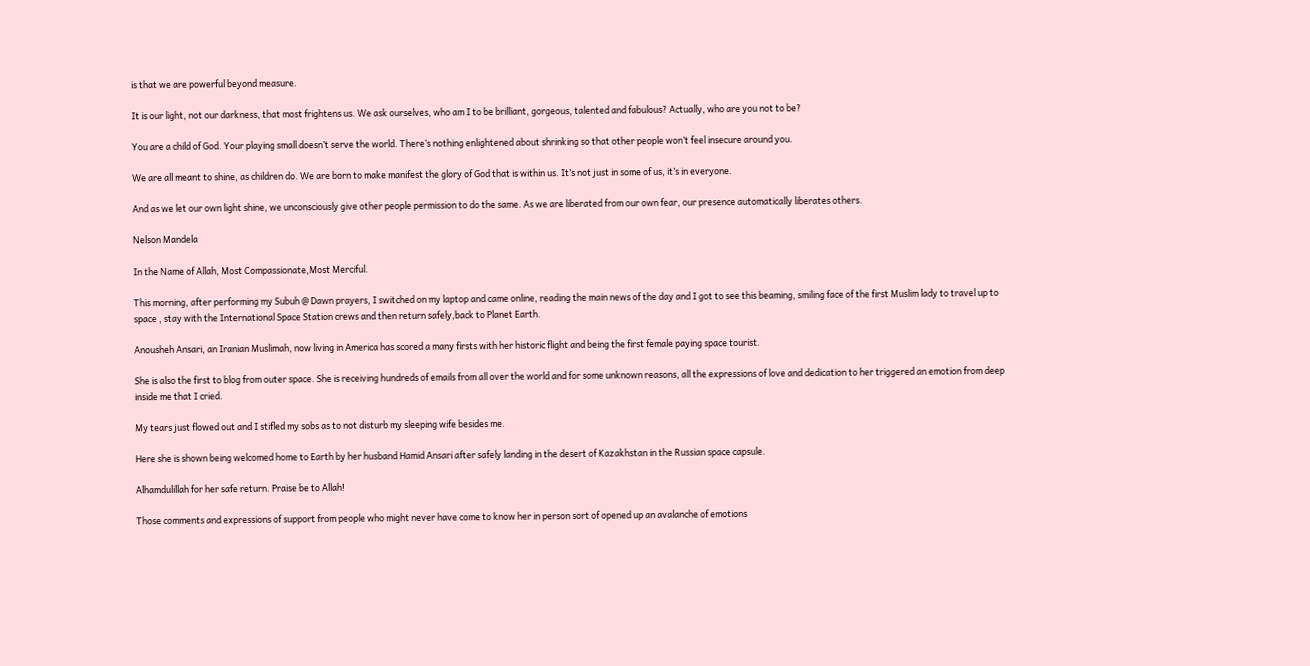is that we are powerful beyond measure.

It is our light, not our darkness, that most frightens us. We ask ourselves, who am I to be brilliant, gorgeous, talented and fabulous? Actually, who are you not to be?

You are a child of God. Your playing small doesn’t serve the world. There’s nothing enlightened about shrinking so that other people won’t feel insecure around you.

We are all meant to shine, as children do. We are born to make manifest the glory of God that is within us. It’s not just in some of us, it’s in everyone.

And as we let our own light shine, we unconsciously give other people permission to do the same. As we are liberated from our own fear, our presence automatically liberates others.

Nelson Mandela

In the Name of Allah, Most Compassionate,Most Merciful.

This morning, after performing my Subuh @ Dawn prayers, I switched on my laptop and came online, reading the main news of the day and I got to see this beaming, smiling face of the first Muslim lady to travel up to space , stay with the International Space Station crews and then return safely,back to Planet Earth.

Anousheh Ansari, an Iranian Muslimah, now living in America has scored a many firsts with her historic flight and being the first female paying space tourist.

She is also the first to blog from outer space. She is receiving hundreds of emails from all over the world and for some unknown reasons, all the expressions of love and dedication to her triggered an emotion from deep inside me that I cried.

My tears just flowed out and I stifled my sobs as to not disturb my sleeping wife besides me.

Here she is shown being welcomed home to Earth by her husband Hamid Ansari after safely landing in the desert of Kazakhstan in the Russian space capsule.

Alhamdulillah for her safe return. Praise be to Allah!

Those comments and expressions of support from people who might never have come to know her in person sort of opened up an avalanche of emotions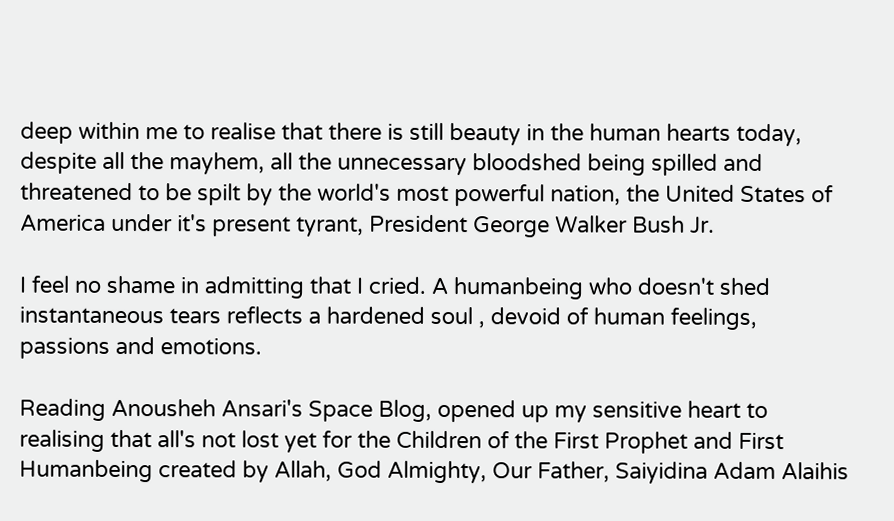deep within me to realise that there is still beauty in the human hearts today, despite all the mayhem, all the unnecessary bloodshed being spilled and threatened to be spilt by the world's most powerful nation, the United States of America under it's present tyrant, President George Walker Bush Jr.

I feel no shame in admitting that I cried. A humanbeing who doesn't shed instantaneous tears reflects a hardened soul , devoid of human feelings, passions and emotions.

Reading Anousheh Ansari's Space Blog, opened up my sensitive heart to realising that all's not lost yet for the Children of the First Prophet and First Humanbeing created by Allah, God Almighty, Our Father, Saiyidina Adam Alaihis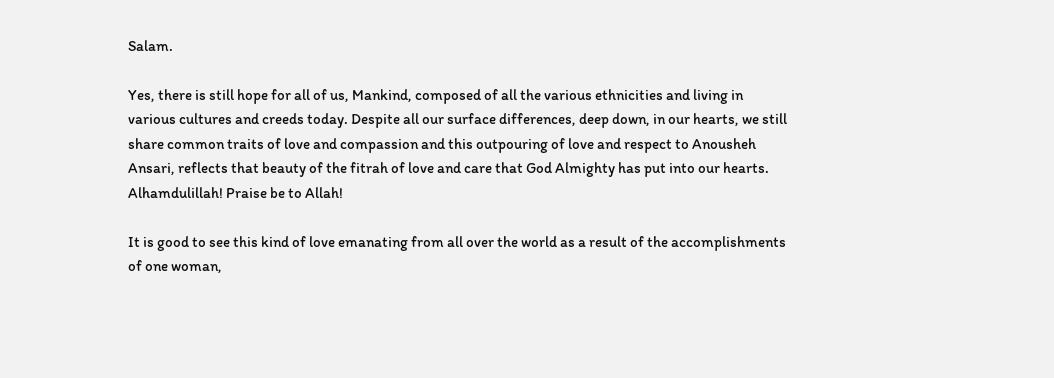Salam.

Yes, there is still hope for all of us, Mankind, composed of all the various ethnicities and living in various cultures and creeds today. Despite all our surface differences, deep down, in our hearts, we still share common traits of love and compassion and this outpouring of love and respect to Anousheh Ansari, reflects that beauty of the fitrah of love and care that God Almighty has put into our hearts. Alhamdulillah! Praise be to Allah!

It is good to see this kind of love emanating from all over the world as a result of the accomplishments of one woman,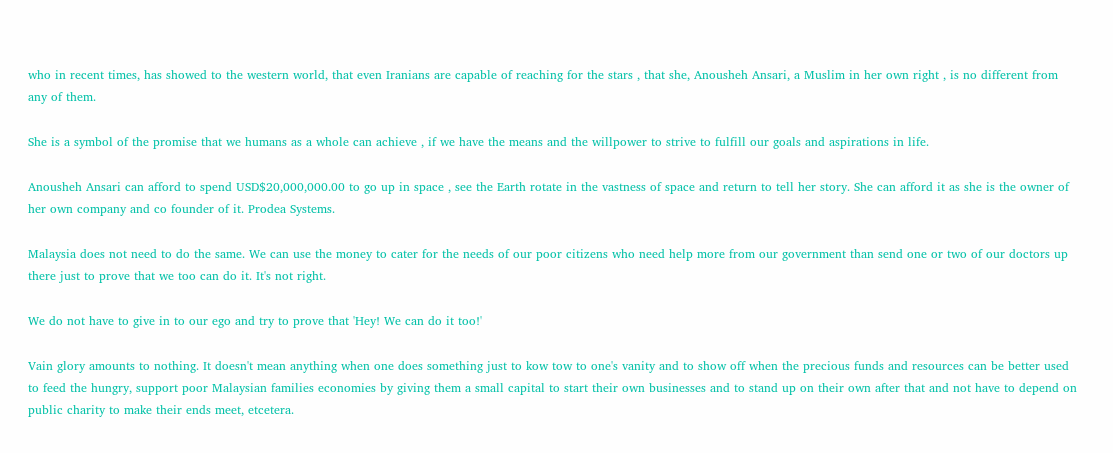who in recent times, has showed to the western world, that even Iranians are capable of reaching for the stars , that she, Anousheh Ansari, a Muslim in her own right , is no different from any of them.

She is a symbol of the promise that we humans as a whole can achieve , if we have the means and the willpower to strive to fulfill our goals and aspirations in life.

Anousheh Ansari can afford to spend USD$20,000,000.00 to go up in space , see the Earth rotate in the vastness of space and return to tell her story. She can afford it as she is the owner of her own company and co founder of it. Prodea Systems.

Malaysia does not need to do the same. We can use the money to cater for the needs of our poor citizens who need help more from our government than send one or two of our doctors up there just to prove that we too can do it. It's not right.

We do not have to give in to our ego and try to prove that 'Hey! We can do it too!'

Vain glory amounts to nothing. It doesn't mean anything when one does something just to kow tow to one's vanity and to show off when the precious funds and resources can be better used to feed the hungry, support poor Malaysian families economies by giving them a small capital to start their own businesses and to stand up on their own after that and not have to depend on public charity to make their ends meet, etcetera.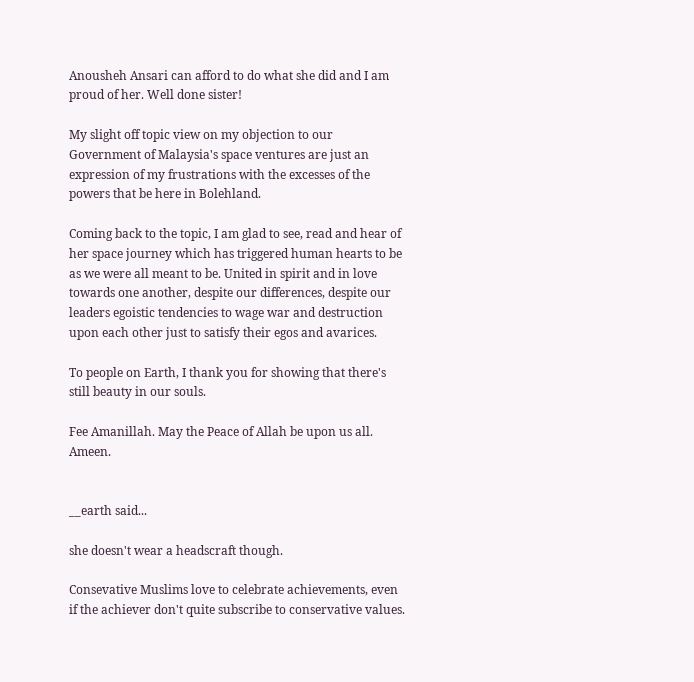Anousheh Ansari can afford to do what she did and I am proud of her. Well done sister!

My slight off topic view on my objection to our Government of Malaysia's space ventures are just an expression of my frustrations with the excesses of the powers that be here in Bolehland.

Coming back to the topic, I am glad to see, read and hear of her space journey which has triggered human hearts to be as we were all meant to be. United in spirit and in love towards one another, despite our differences, despite our leaders egoistic tendencies to wage war and destruction upon each other just to satisfy their egos and avarices.

To people on Earth, I thank you for showing that there's still beauty in our souls.

Fee Amanillah. May the Peace of Allah be upon us all. Ameen.


__earth said...

she doesn't wear a headscraft though.

Consevative Muslims love to celebrate achievements, even if the achiever don't quite subscribe to conservative values.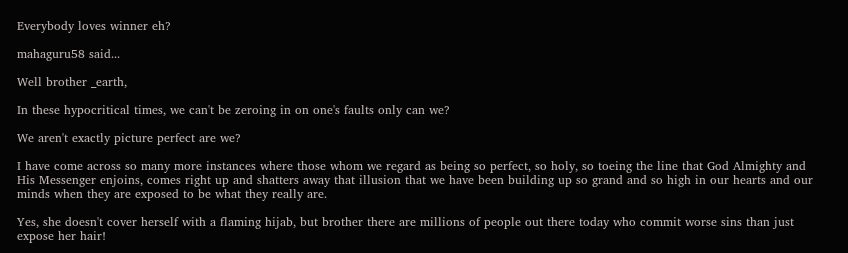Everybody loves winner eh?

mahaguru58 said...

Well brother _earth,

In these hypocritical times, we can't be zeroing in on one's faults only can we?

We aren't exactly picture perfect are we?

I have come across so many more instances where those whom we regard as being so perfect, so holy, so toeing the line that God Almighty and His Messenger enjoins, comes right up and shatters away that illusion that we have been building up so grand and so high in our hearts and our minds when they are exposed to be what they really are.

Yes, she doesn't cover herself with a flaming hijab, but brother there are millions of people out there today who commit worse sins than just expose her hair!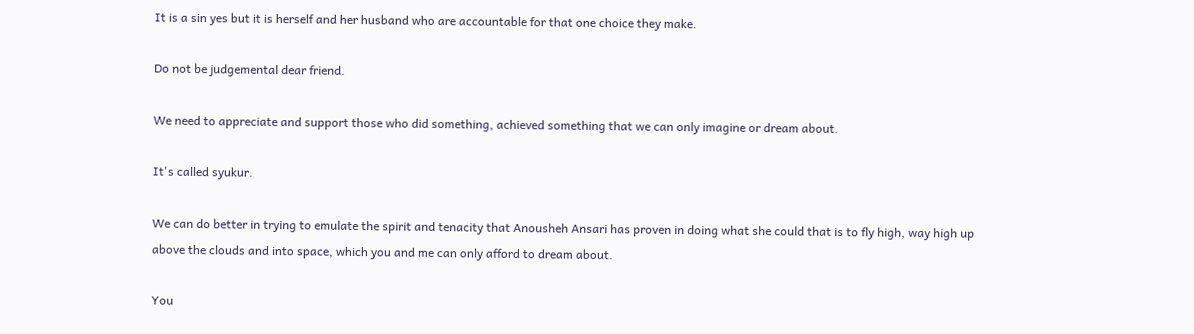It is a sin yes but it is herself and her husband who are accountable for that one choice they make.

Do not be judgemental dear friend.

We need to appreciate and support those who did something, achieved something that we can only imagine or dream about.

It's called syukur.

We can do better in trying to emulate the spirit and tenacity that Anousheh Ansari has proven in doing what she could that is to fly high, way high up above the clouds and into space, which you and me can only afford to dream about.

You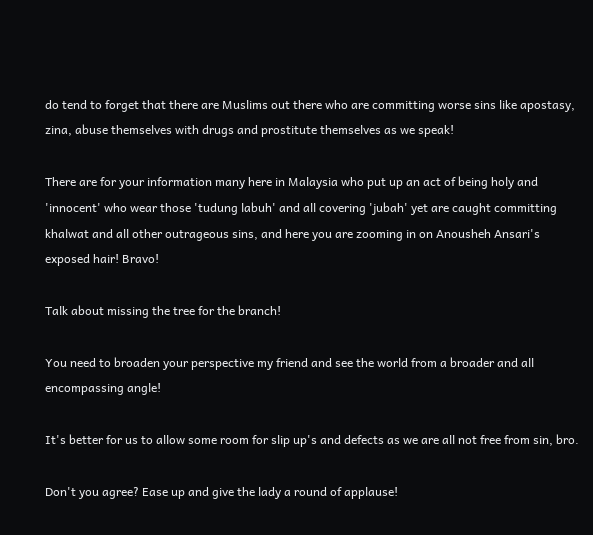do tend to forget that there are Muslims out there who are committing worse sins like apostasy, zina, abuse themselves with drugs and prostitute themselves as we speak!

There are for your information many here in Malaysia who put up an act of being holy and 'innocent' who wear those 'tudung labuh' and all covering 'jubah' yet are caught committing khalwat and all other outrageous sins, and here you are zooming in on Anousheh Ansari's exposed hair! Bravo!

Talk about missing the tree for the branch!

You need to broaden your perspective my friend and see the world from a broader and all encompassing angle!

It's better for us to allow some room for slip up's and defects as we are all not free from sin, bro.

Don't you agree? Ease up and give the lady a round of applause!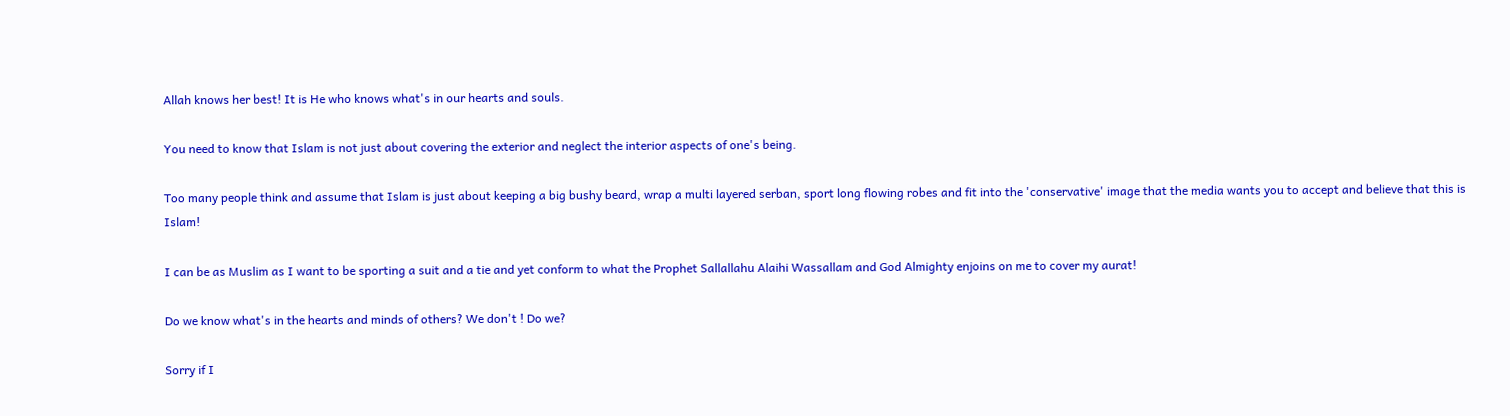Allah knows her best! It is He who knows what's in our hearts and souls.

You need to know that Islam is not just about covering the exterior and neglect the interior aspects of one's being.

Too many people think and assume that Islam is just about keeping a big bushy beard, wrap a multi layered serban, sport long flowing robes and fit into the 'conservative' image that the media wants you to accept and believe that this is Islam!

I can be as Muslim as I want to be sporting a suit and a tie and yet conform to what the Prophet Sallallahu Alaihi Wassallam and God Almighty enjoins on me to cover my aurat!

Do we know what's in the hearts and minds of others? We don't ! Do we?

Sorry if I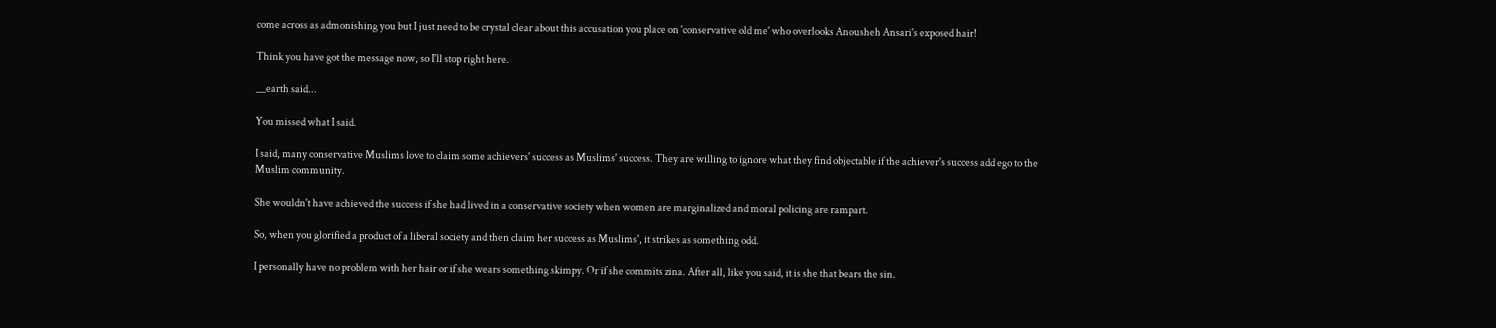come across as admonishing you but I just need to be crystal clear about this accusation you place on 'conservative old me' who overlooks Anousheh Ansari's exposed hair!

Think you have got the message now, so I'll stop right here.

__earth said...

You missed what I said.

I said, many conservative Muslims love to claim some achievers' success as Muslims' success. They are willing to ignore what they find objectable if the achiever's success add ego to the Muslim community.

She wouldn't have achieved the success if she had lived in a conservative society when women are marginalized and moral policing are rampart.

So, when you glorified a product of a liberal society and then claim her success as Muslims', it strikes as something odd.

I personally have no problem with her hair or if she wears something skimpy. Or if she commits zina. After all, like you said, it is she that bears the sin.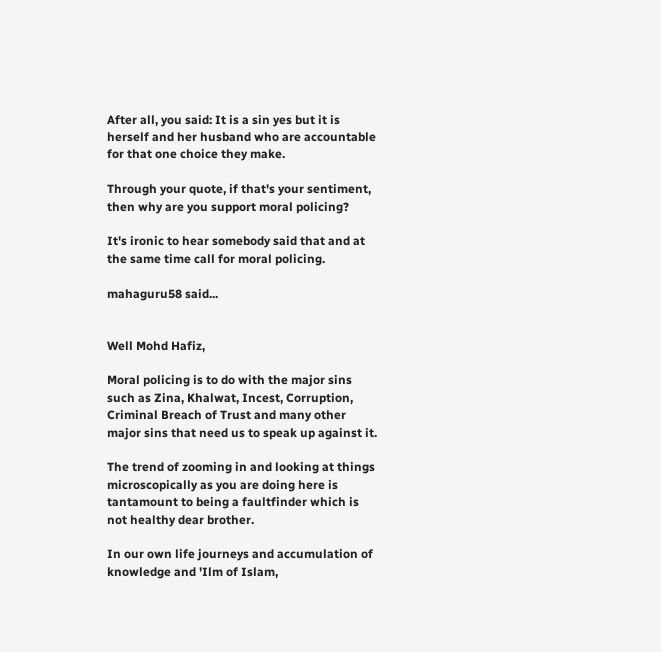After all, you said: It is a sin yes but it is herself and her husband who are accountable for that one choice they make.

Through your quote, if that's your sentiment, then why are you support moral policing?

It's ironic to hear somebody said that and at the same time call for moral policing.

mahaguru58 said...


Well Mohd Hafiz,

Moral policing is to do with the major sins such as Zina, Khalwat, Incest, Corruption, Criminal Breach of Trust and many other major sins that need us to speak up against it.

The trend of zooming in and looking at things microscopically as you are doing here is tantamount to being a faultfinder which is not healthy dear brother.

In our own life journeys and accumulation of knowledge and 'Ilm of Islam,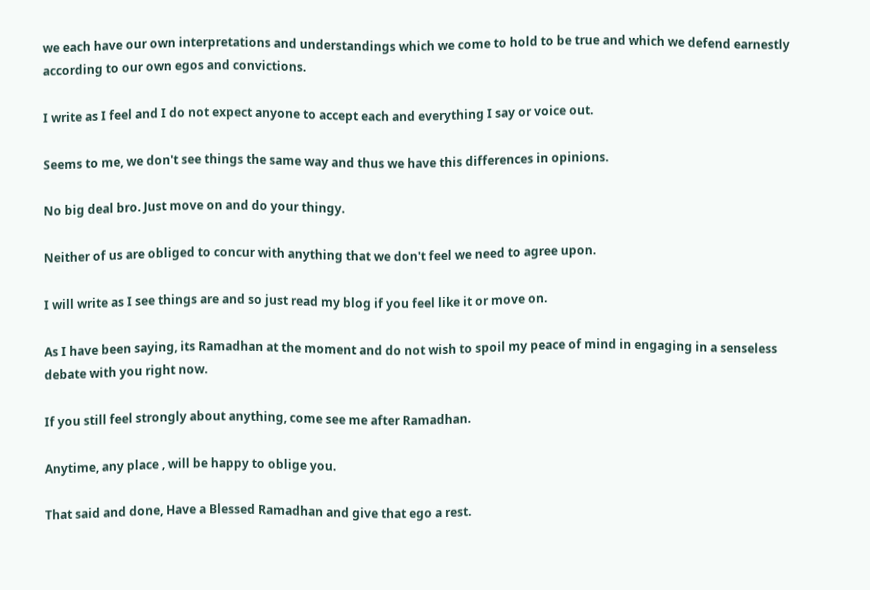we each have our own interpretations and understandings which we come to hold to be true and which we defend earnestly according to our own egos and convictions.

I write as I feel and I do not expect anyone to accept each and everything I say or voice out.

Seems to me, we don't see things the same way and thus we have this differences in opinions.

No big deal bro. Just move on and do your thingy.

Neither of us are obliged to concur with anything that we don't feel we need to agree upon.

I will write as I see things are and so just read my blog if you feel like it or move on.

As I have been saying, its Ramadhan at the moment and do not wish to spoil my peace of mind in engaging in a senseless debate with you right now.

If you still feel strongly about anything, come see me after Ramadhan.

Anytime, any place , will be happy to oblige you.

That said and done, Have a Blessed Ramadhan and give that ego a rest.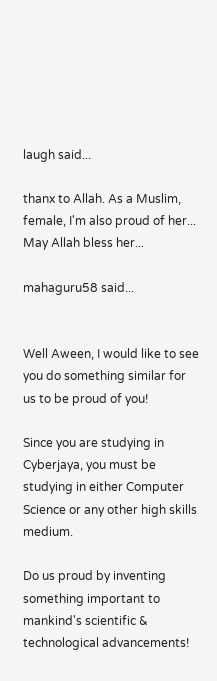laugh said...

thanx to Allah. As a Muslim, female, I'm also proud of her...
May Allah bless her...

mahaguru58 said...


Well Aween, I would like to see you do something similar for us to be proud of you!

Since you are studying in Cyberjaya, you must be studying in either Computer Science or any other high skills medium.

Do us proud by inventing something important to mankind's scientific & technological advancements!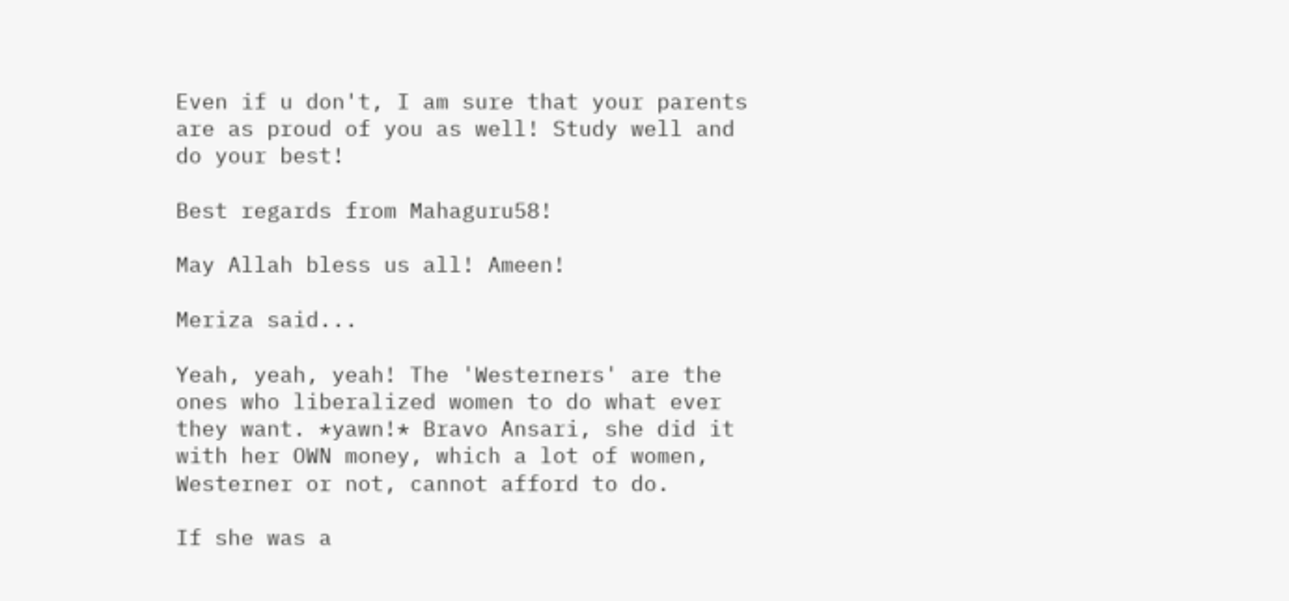Even if u don't, I am sure that your parents are as proud of you as well! Study well and do your best!

Best regards from Mahaguru58!

May Allah bless us all! Ameen!

Meriza said...

Yeah, yeah, yeah! The 'Westerners' are the ones who liberalized women to do what ever they want. *yawn!* Bravo Ansari, she did it with her OWN money, which a lot of women, Westerner or not, cannot afford to do.

If she was a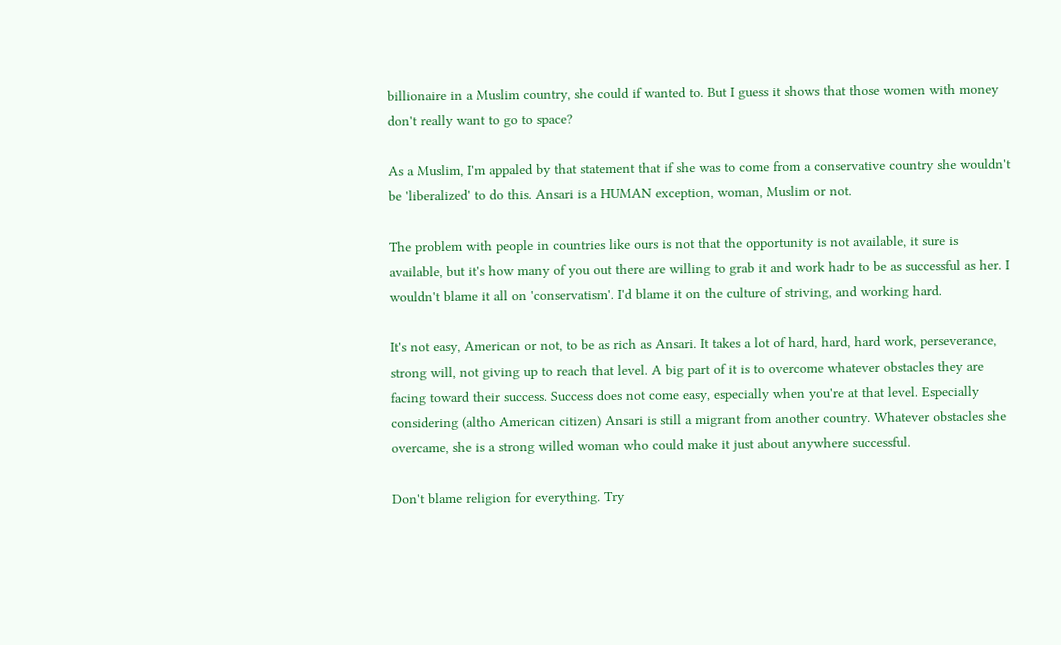billionaire in a Muslim country, she could if wanted to. But I guess it shows that those women with money don't really want to go to space?

As a Muslim, I'm appaled by that statement that if she was to come from a conservative country she wouldn't be 'liberalized' to do this. Ansari is a HUMAN exception, woman, Muslim or not.

The problem with people in countries like ours is not that the opportunity is not available, it sure is available, but it's how many of you out there are willing to grab it and work hadr to be as successful as her. I wouldn't blame it all on 'conservatism'. I'd blame it on the culture of striving, and working hard.

It's not easy, American or not, to be as rich as Ansari. It takes a lot of hard, hard, hard work, perseverance, strong will, not giving up to reach that level. A big part of it is to overcome whatever obstacles they are facing toward their success. Success does not come easy, especially when you're at that level. Especially considering (altho American citizen) Ansari is still a migrant from another country. Whatever obstacles she overcame, she is a strong willed woman who could make it just about anywhere successful.

Don't blame religion for everything. Try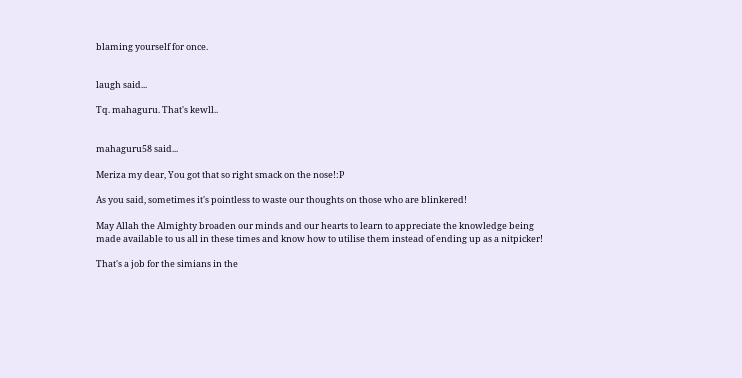blaming yourself for once.


laugh said...

Tq. mahaguru. That's kewll..


mahaguru58 said...

Meriza my dear, You got that so right smack on the nose!:P

As you said, sometimes it's pointless to waste our thoughts on those who are blinkered!

May Allah the Almighty broaden our minds and our hearts to learn to appreciate the knowledge being made available to us all in these times and know how to utilise them instead of ending up as a nitpicker!

That's a job for the simians in the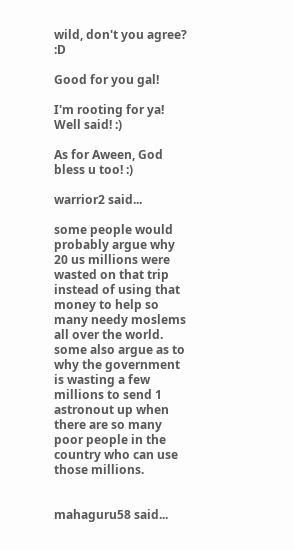wild, don't you agree? :D

Good for you gal!

I'm rooting for ya! Well said! :)

As for Aween, God bless u too! :)

warrior2 said...

some people would probably argue why 20 us millions were wasted on that trip instead of using that money to help so many needy moslems all over the world. some also argue as to why the government is wasting a few millions to send 1 astronout up when there are so many poor people in the country who can use those millions.


mahaguru58 said...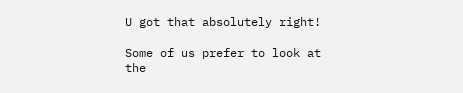U got that absolutely right!

Some of us prefer to look at the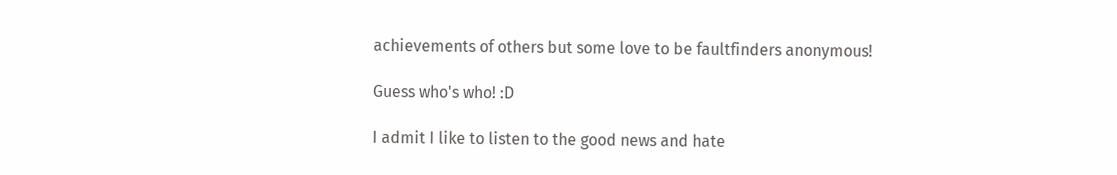achievements of others but some love to be faultfinders anonymous!

Guess who's who! :D

I admit I like to listen to the good news and hate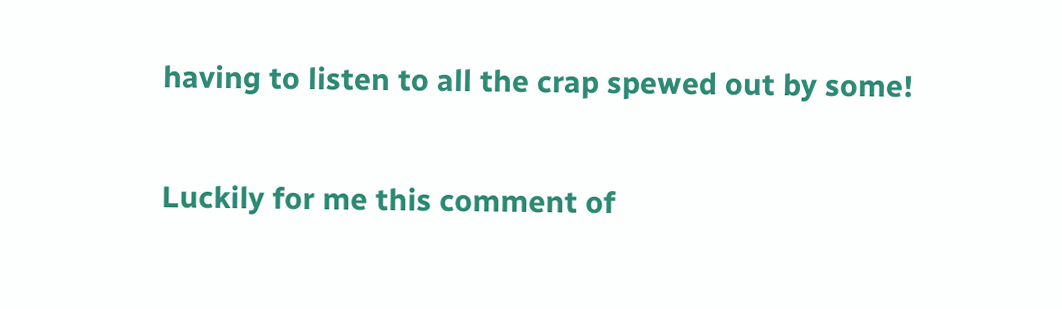having to listen to all the crap spewed out by some!

Luckily for me this comment of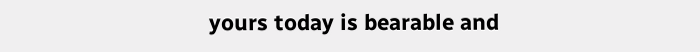yours today is bearable and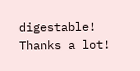digestable! Thanks a lot!